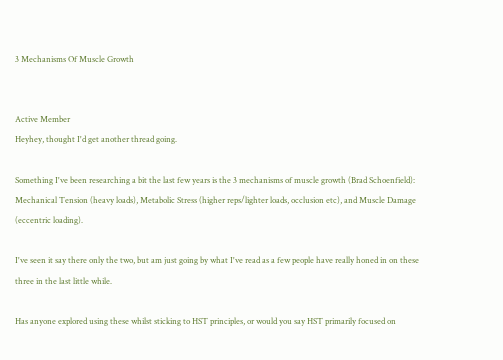3 Mechanisms Of Muscle Growth


Active Member
Heyhey, thought I'd get another thread going.

Something I've been researching a bit the last few years is the 3 mechanisms of muscle growth (Brad Schoenfield): Mechanical Tension (heavy loads), Metabolic Stress (higher reps/lighter loads, occlusion etc), and Muscle Damage (eccentric loading).

I've seen it say there only the two, but am just going by what I've read as a few people have really honed in on these three in the last little while.

Has anyone explored using these whilst sticking to HST principles, or would you say HST primarily focused on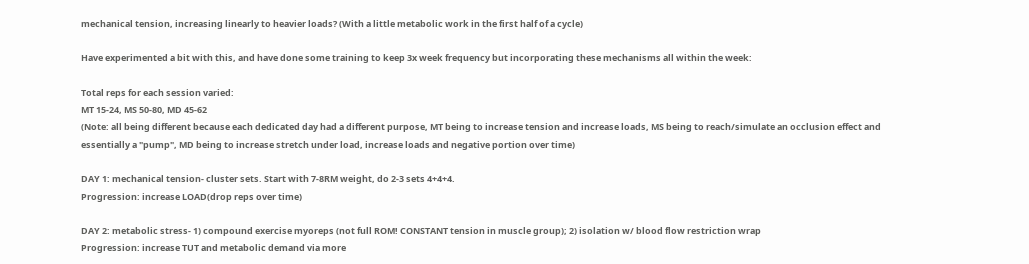mechanical tension, increasing linearly to heavier loads? (With a little metabolic work in the first half of a cycle)

Have experimented a bit with this, and have done some training to keep 3x week frequency but incorporating these mechanisms all within the week:

Total reps for each session varied:
MT 15-24, MS 50-80, MD 45-62
(Note: all being different because each dedicated day had a different purpose, MT being to increase tension and increase loads, MS being to reach/simulate an occlusion effect and essentially a "pump", MD being to increase stretch under load, increase loads and negative portion over time)

DAY 1: mechanical tension- cluster sets. Start with 7-8RM weight, do 2-3 sets 4+4+4.
Progression: increase LOAD(drop reps over time)

DAY 2: metabolic stress- 1) compound exercise myoreps (not full ROM! CONSTANT tension in muscle group); 2) isolation w/ blood flow restriction wrap
Progression: increase TUT and metabolic demand via more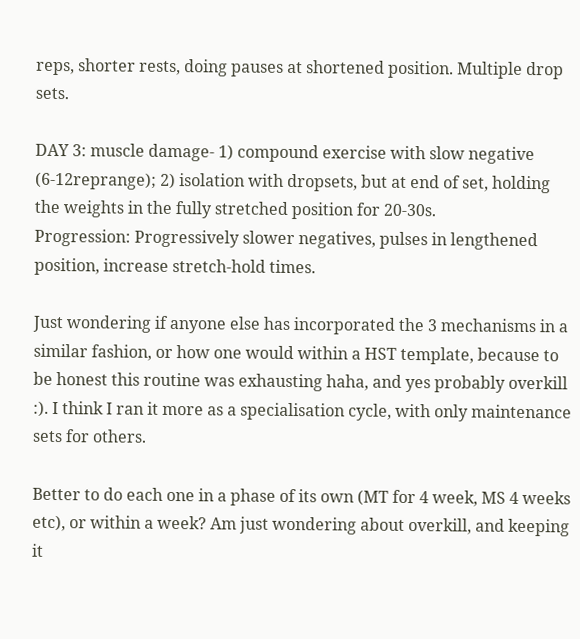reps, shorter rests, doing pauses at shortened position. Multiple drop sets.

DAY 3: muscle damage- 1) compound exercise with slow negative (6-12reprange); 2) isolation with dropsets, but at end of set, holding the weights in the fully stretched position for 20-30s.
Progression: Progressively slower negatives, pulses in lengthened position, increase stretch-hold times.

Just wondering if anyone else has incorporated the 3 mechanisms in a similar fashion, or how one would within a HST template, because to be honest this routine was exhausting haha, and yes probably overkill :). I think I ran it more as a specialisation cycle, with only maintenance sets for others.

Better to do each one in a phase of its own (MT for 4 week, MS 4 weeks etc), or within a week? Am just wondering about overkill, and keeping it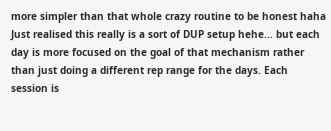more simpler than that whole crazy routine to be honest haha
Just realised this really is a sort of DUP setup hehe... but each day is more focused on the goal of that mechanism rather than just doing a different rep range for the days. Each session is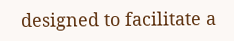designed to facilitate a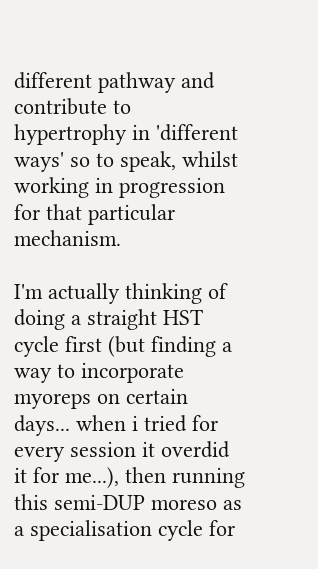different pathway and contribute to hypertrophy in 'different ways' so to speak, whilst working in progression for that particular mechanism.

I'm actually thinking of doing a straight HST cycle first (but finding a way to incorporate myoreps on certain days... when i tried for every session it overdid it for me...), then running this semi-DUP moreso as a specialisation cycle for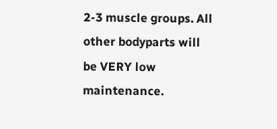2-3 muscle groups. All other bodyparts will be VERY low maintenance.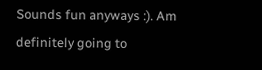Sounds fun anyways :). Am definitely going to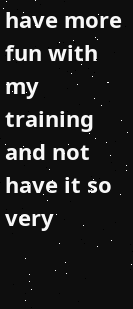have more fun with my training and not have it so very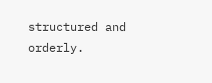structured and orderly.